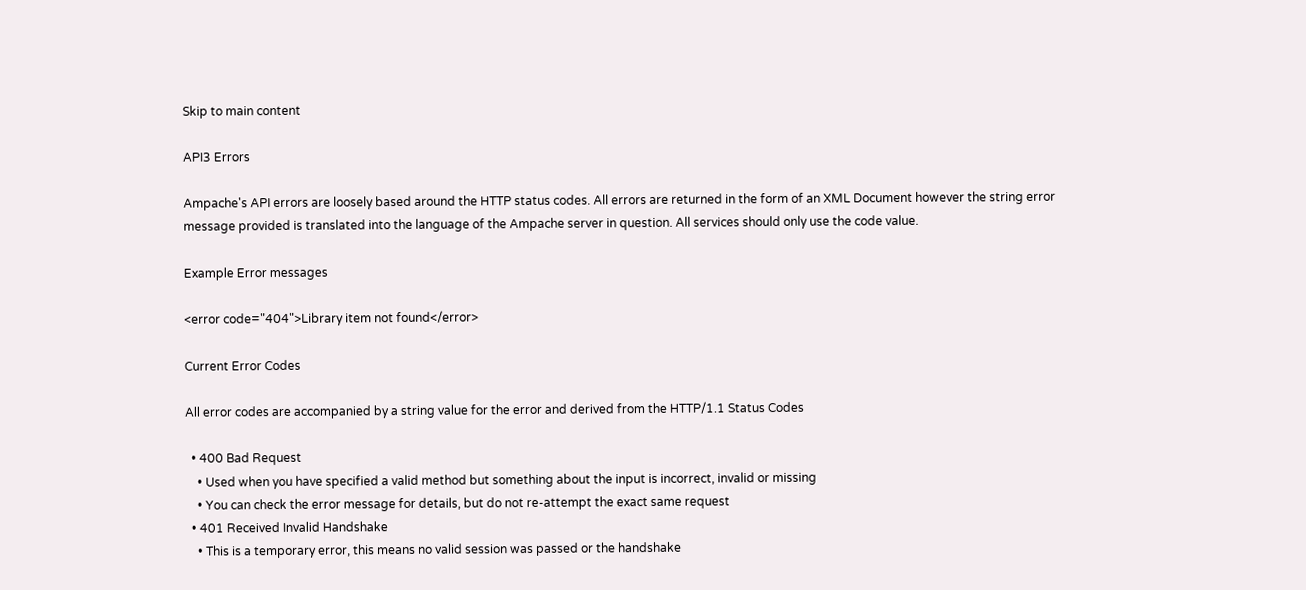Skip to main content

API3 Errors

Ampache's API errors are loosely based around the HTTP status codes. All errors are returned in the form of an XML Document however the string error message provided is translated into the language of the Ampache server in question. All services should only use the code value.

Example Error messages

<error code="404">Library item not found</error>

Current Error Codes

All error codes are accompanied by a string value for the error and derived from the HTTP/1.1 Status Codes

  • 400 Bad Request
    • Used when you have specified a valid method but something about the input is incorrect, invalid or missing
    • You can check the error message for details, but do not re-attempt the exact same request
  • 401 Received Invalid Handshake
    • This is a temporary error, this means no valid session was passed or the handshake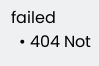failed
  • 404 Not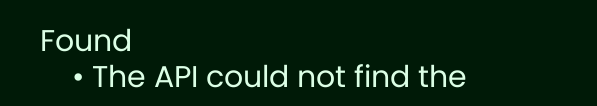Found
    • The API could not find the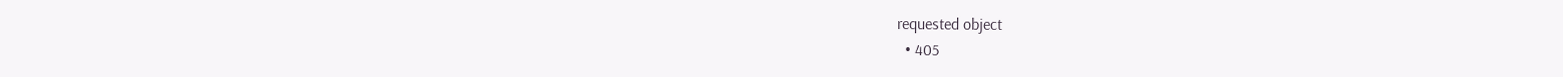requested object
  • 405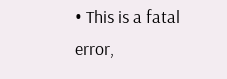• This is a fatal error,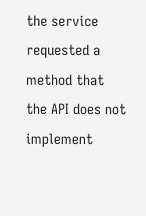the service requested a method that the API does not implement